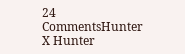24 CommentsHunter X Hunter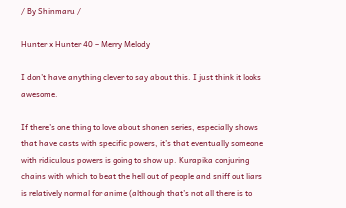/ By Shinmaru /

Hunter x Hunter 40 – Merry Melody

I don’t have anything clever to say about this. I just think it looks awesome.

If there’s one thing to love about shonen series, especially shows that have casts with specific powers, it’s that eventually someone with ridiculous powers is going to show up. Kurapika conjuring chains with which to beat the hell out of people and sniff out liars is relatively normal for anime (although that’s not all there is to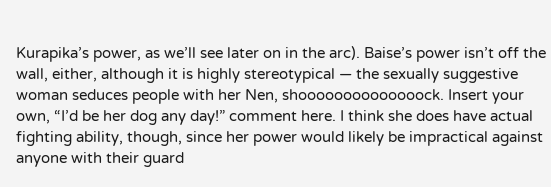Kurapika’s power, as we’ll see later on in the arc). Baise’s power isn’t off the wall, either, although it is highly stereotypical — the sexually suggestive woman seduces people with her Nen, shoooooooooooooock. Insert your own, “I’d be her dog any day!” comment here. I think she does have actual fighting ability, though, since her power would likely be impractical against anyone with their guard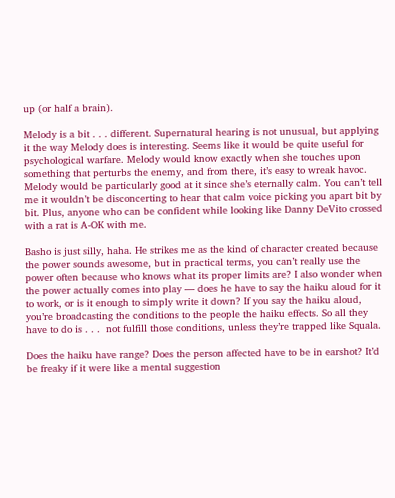up (or half a brain).

Melody is a bit . . . different. Supernatural hearing is not unusual, but applying it the way Melody does is interesting. Seems like it would be quite useful for psychological warfare. Melody would know exactly when she touches upon something that perturbs the enemy, and from there, it’s easy to wreak havoc. Melody would be particularly good at it since she’s eternally calm. You can’t tell me it wouldn’t be disconcerting to hear that calm voice picking you apart bit by bit. Plus, anyone who can be confident while looking like Danny DeVito crossed with a rat is A-OK with me.

Basho is just silly, haha. He strikes me as the kind of character created because the power sounds awesome, but in practical terms, you can’t really use the power often because who knows what its proper limits are? I also wonder when the power actually comes into play — does he have to say the haiku aloud for it to work, or is it enough to simply write it down? If you say the haiku aloud, you’re broadcasting the conditions to the people the haiku effects. So all they have to do is . . .  not fulfill those conditions, unless they’re trapped like Squala.

Does the haiku have range? Does the person affected have to be in earshot? It’d be freaky if it were like a mental suggestion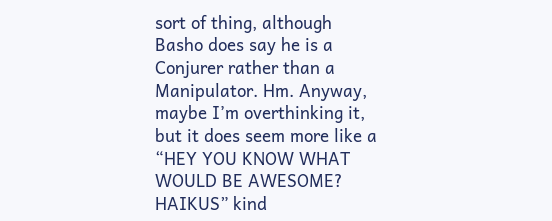sort of thing, although Basho does say he is a Conjurer rather than a Manipulator. Hm. Anyway, maybe I’m overthinking it, but it does seem more like a “HEY YOU KNOW WHAT WOULD BE AWESOME? HAIKUS” kind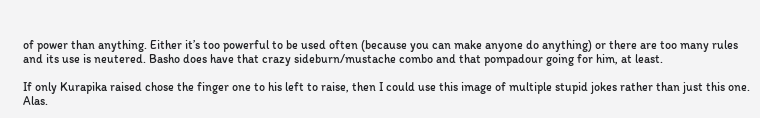of power than anything. Either it’s too powerful to be used often (because you can make anyone do anything) or there are too many rules and its use is neutered. Basho does have that crazy sideburn/mustache combo and that pompadour going for him, at least.

If only Kurapika raised chose the finger one to his left to raise, then I could use this image of multiple stupid jokes rather than just this one. Alas.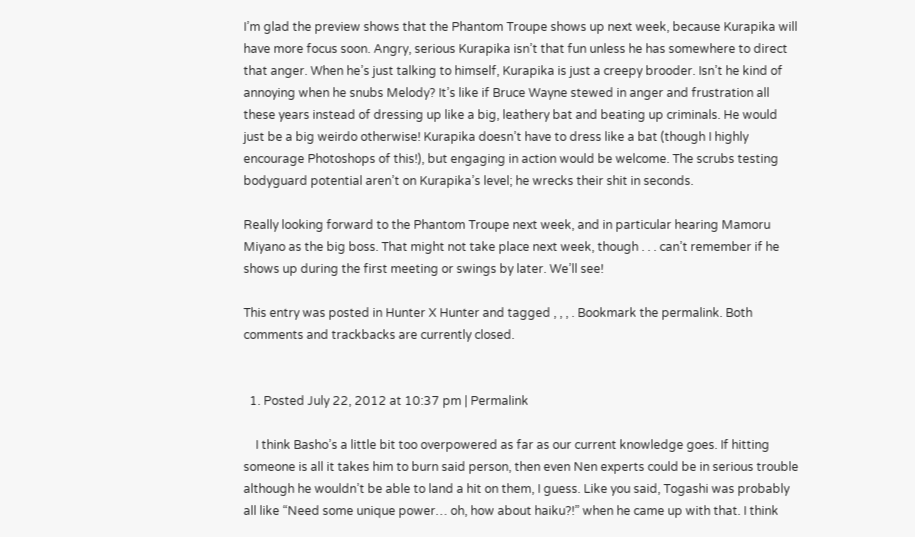I’m glad the preview shows that the Phantom Troupe shows up next week, because Kurapika will have more focus soon. Angry, serious Kurapika isn’t that fun unless he has somewhere to direct that anger. When he’s just talking to himself, Kurapika is just a creepy brooder. Isn’t he kind of annoying when he snubs Melody? It’s like if Bruce Wayne stewed in anger and frustration all these years instead of dressing up like a big, leathery bat and beating up criminals. He would just be a big weirdo otherwise! Kurapika doesn’t have to dress like a bat (though I highly encourage Photoshops of this!), but engaging in action would be welcome. The scrubs testing bodyguard potential aren’t on Kurapika’s level; he wrecks their shit in seconds.

Really looking forward to the Phantom Troupe next week, and in particular hearing Mamoru Miyano as the big boss. That might not take place next week, though . . . can’t remember if he shows up during the first meeting or swings by later. We’ll see!

This entry was posted in Hunter X Hunter and tagged , , , . Bookmark the permalink. Both comments and trackbacks are currently closed.


  1. Posted July 22, 2012 at 10:37 pm | Permalink

    I think Basho’s a little bit too overpowered as far as our current knowledge goes. If hitting someone is all it takes him to burn said person, then even Nen experts could be in serious trouble although he wouldn’t be able to land a hit on them, I guess. Like you said, Togashi was probably all like “Need some unique power… oh, how about haiku?!” when he came up with that. I think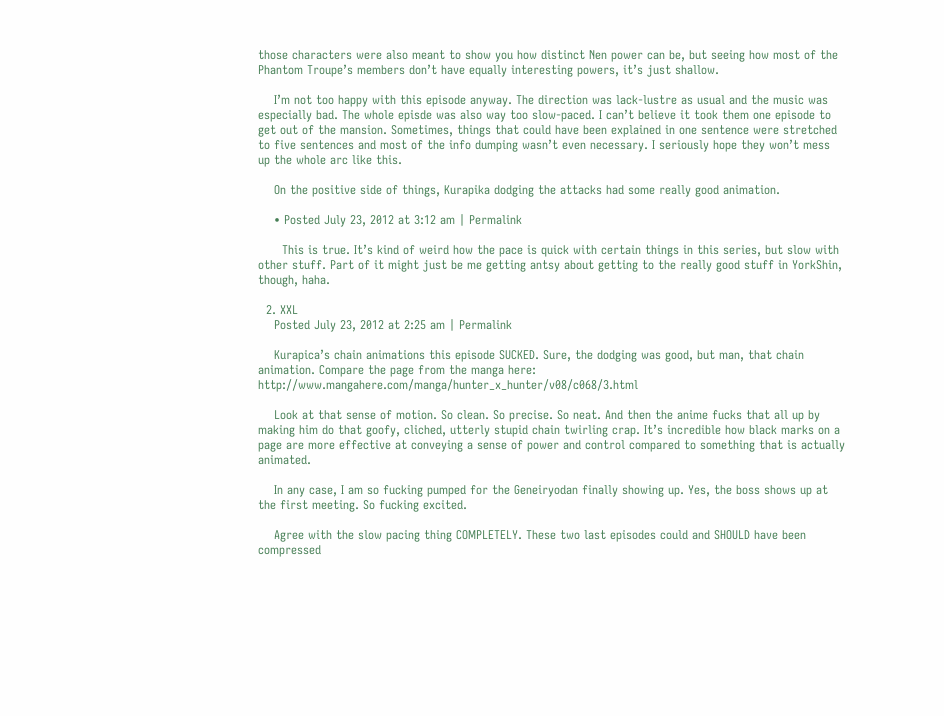those characters were also meant to show you how distinct Nen power can be, but seeing how most of the Phantom Troupe’s members don’t have equally interesting powers, it’s just shallow.

    I’m not too happy with this episode anyway. The direction was lack-lustre as usual and the music was especially bad. The whole episde was also way too slow-paced. I can’t believe it took them one episode to get out of the mansion. Sometimes, things that could have been explained in one sentence were stretched to five sentences and most of the info dumping wasn’t even necessary. I seriously hope they won’t mess up the whole arc like this.

    On the positive side of things, Kurapika dodging the attacks had some really good animation.

    • Posted July 23, 2012 at 3:12 am | Permalink

      This is true. It’s kind of weird how the pace is quick with certain things in this series, but slow with other stuff. Part of it might just be me getting antsy about getting to the really good stuff in YorkShin, though, haha.

  2. XXL
    Posted July 23, 2012 at 2:25 am | Permalink

    Kurapica’s chain animations this episode SUCKED. Sure, the dodging was good, but man, that chain animation. Compare the page from the manga here: http://www.mangahere.com/manga/hunter_x_hunter/v08/c068/3.html

    Look at that sense of motion. So clean. So precise. So neat. And then the anime fucks that all up by making him do that goofy, cliched, utterly stupid chain twirling crap. It’s incredible how black marks on a page are more effective at conveying a sense of power and control compared to something that is actually animated.

    In any case, I am so fucking pumped for the Geneiryodan finally showing up. Yes, the boss shows up at the first meeting. So fucking excited.

    Agree with the slow pacing thing COMPLETELY. These two last episodes could and SHOULD have been compressed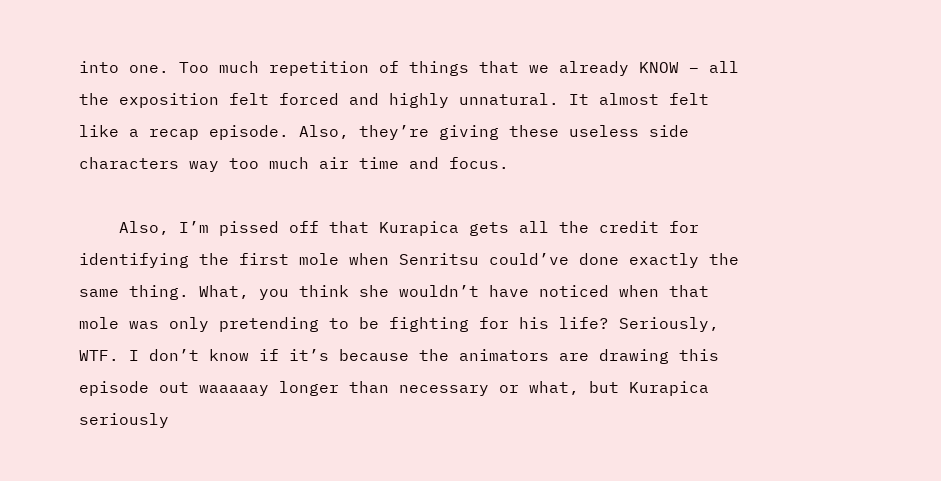into one. Too much repetition of things that we already KNOW – all the exposition felt forced and highly unnatural. It almost felt like a recap episode. Also, they’re giving these useless side characters way too much air time and focus.

    Also, I’m pissed off that Kurapica gets all the credit for identifying the first mole when Senritsu could’ve done exactly the same thing. What, you think she wouldn’t have noticed when that mole was only pretending to be fighting for his life? Seriously, WTF. I don’t know if it’s because the animators are drawing this episode out waaaaay longer than necessary or what, but Kurapica seriously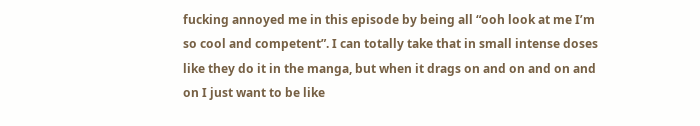fucking annoyed me in this episode by being all “ooh look at me I’m so cool and competent”. I can totally take that in small intense doses like they do it in the manga, but when it drags on and on and on and on I just want to be like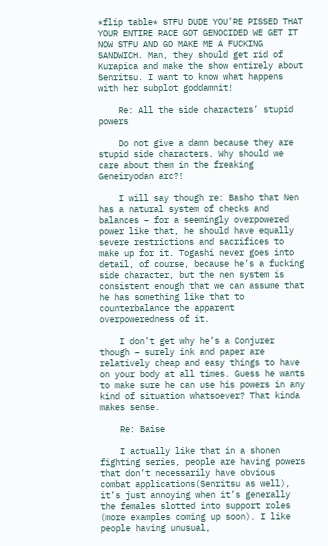*flip table* STFU DUDE YOU’RE PISSED THAT YOUR ENTIRE RACE GOT GENOCIDED WE GET IT NOW STFU AND GO MAKE ME A FUCKING SANDWICH. Man, they should get rid of Kurapica and make the show entirely about Senritsu. I want to know what happens with her subplot goddamnit!

    Re: All the side characters’ stupid powers

    Do not give a damn because they are stupid side characters. Why should we care about them in the freaking Geneiryodan arc?!

    I will say though re: Basho that Nen has a natural system of checks and balances – for a seemingly overpowered power like that, he should have equally severe restrictions and sacrifices to make up for it. Togashi never goes into detail, of course, because he’s a fucking side character, but the nen system is consistent enough that we can assume that he has something like that to counterbalance the apparent overpoweredness of it.

    I don’t get why he’s a Conjurer though – surely ink and paper are relatively cheap and easy things to have on your body at all times. Guess he wants to make sure he can use his powers in any kind of situation whatsoever? That kinda makes sense.

    Re: Baise

    I actually like that in a shonen fighting series, people are having powers that don’t necessarily have obvious combat applications(Senritsu as well), it’s just annoying when it’s generally the females slotted into support roles (more examples coming up soon). I like people having unusual,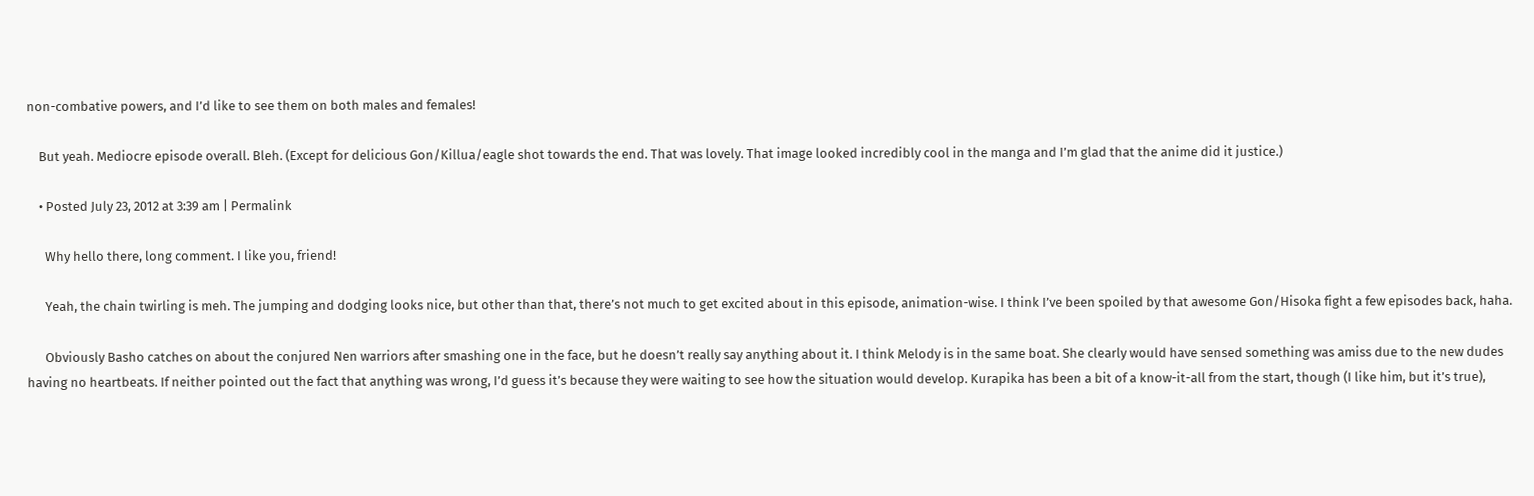non-combative powers, and I’d like to see them on both males and females!

    But yeah. Mediocre episode overall. Bleh. (Except for delicious Gon/Killua/eagle shot towards the end. That was lovely. That image looked incredibly cool in the manga and I’m glad that the anime did it justice.)

    • Posted July 23, 2012 at 3:39 am | Permalink

      Why hello there, long comment. I like you, friend!

      Yeah, the chain twirling is meh. The jumping and dodging looks nice, but other than that, there’s not much to get excited about in this episode, animation-wise. I think I’ve been spoiled by that awesome Gon/Hisoka fight a few episodes back, haha.

      Obviously Basho catches on about the conjured Nen warriors after smashing one in the face, but he doesn’t really say anything about it. I think Melody is in the same boat. She clearly would have sensed something was amiss due to the new dudes having no heartbeats. If neither pointed out the fact that anything was wrong, I’d guess it’s because they were waiting to see how the situation would develop. Kurapika has been a bit of a know-it-all from the start, though (I like him, but it’s true),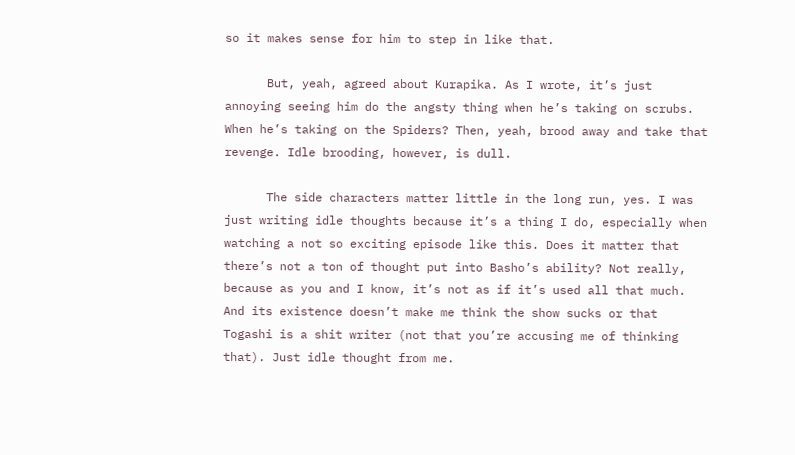so it makes sense for him to step in like that.

      But, yeah, agreed about Kurapika. As I wrote, it’s just annoying seeing him do the angsty thing when he’s taking on scrubs. When he’s taking on the Spiders? Then, yeah, brood away and take that revenge. Idle brooding, however, is dull.

      The side characters matter little in the long run, yes. I was just writing idle thoughts because it’s a thing I do, especially when watching a not so exciting episode like this. Does it matter that there’s not a ton of thought put into Basho’s ability? Not really, because as you and I know, it’s not as if it’s used all that much. And its existence doesn’t make me think the show sucks or that Togashi is a shit writer (not that you’re accusing me of thinking that). Just idle thought from me.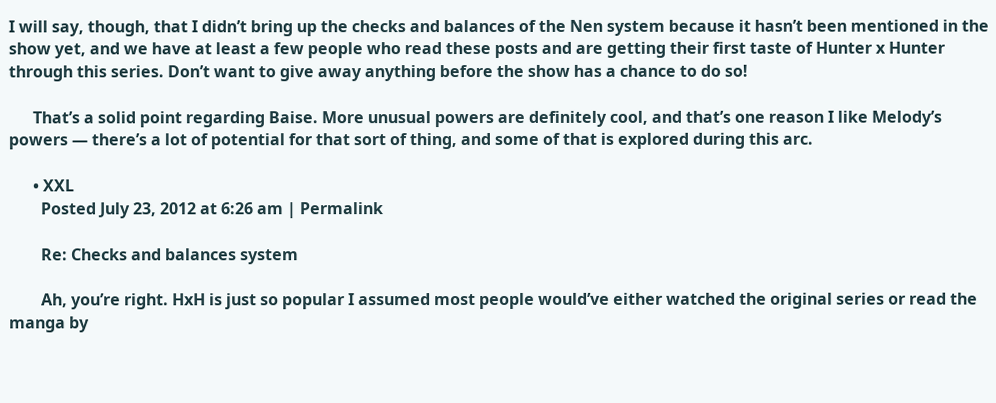I will say, though, that I didn’t bring up the checks and balances of the Nen system because it hasn’t been mentioned in the show yet, and we have at least a few people who read these posts and are getting their first taste of Hunter x Hunter through this series. Don’t want to give away anything before the show has a chance to do so!

      That’s a solid point regarding Baise. More unusual powers are definitely cool, and that’s one reason I like Melody’s powers — there’s a lot of potential for that sort of thing, and some of that is explored during this arc.

      • XXL
        Posted July 23, 2012 at 6:26 am | Permalink

        Re: Checks and balances system

        Ah, you’re right. HxH is just so popular I assumed most people would’ve either watched the original series or read the manga by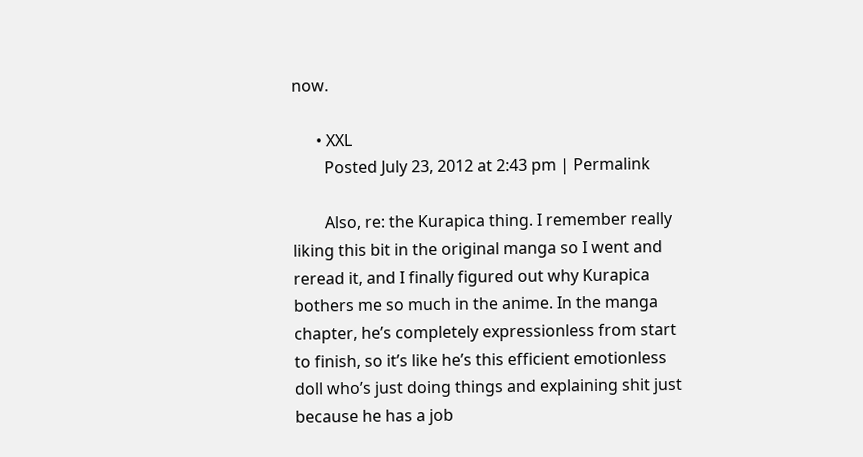now.

      • XXL
        Posted July 23, 2012 at 2:43 pm | Permalink

        Also, re: the Kurapica thing. I remember really liking this bit in the original manga so I went and reread it, and I finally figured out why Kurapica bothers me so much in the anime. In the manga chapter, he’s completely expressionless from start to finish, so it’s like he’s this efficient emotionless doll who’s just doing things and explaining shit just because he has a job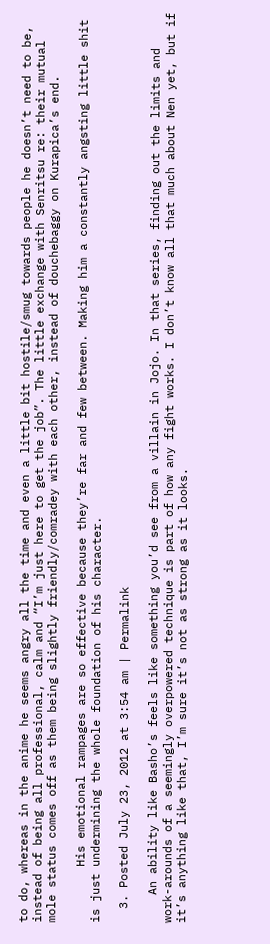to do, whereas in the anime he seems angry all the time and even a little bit hostile/smug towards people he doesn’t need to be, instead of being all professional, calm and “I’m just here to get the job”. The little exchange with Senritsu re: their mutual mole status comes off as them being slightly friendly/comradey with each other, instead of douchebaggy on Kurapica’s end.

        His emotional rampages are so effective because they’re far and few between. Making him a constantly angsting little shit is just undermining the whole foundation of his character.

  3. Posted July 23, 2012 at 3:54 am | Permalink

    An ability like Basho’s feels like something you’d see from a villain in Jojo. In that series, finding out the limits and work-arounds of a seemingly overpowered technique is part of how any fight works. I don’t know all that much about Nen yet, but if it’s anything like that, I’m sure it’s not as strong as it looks.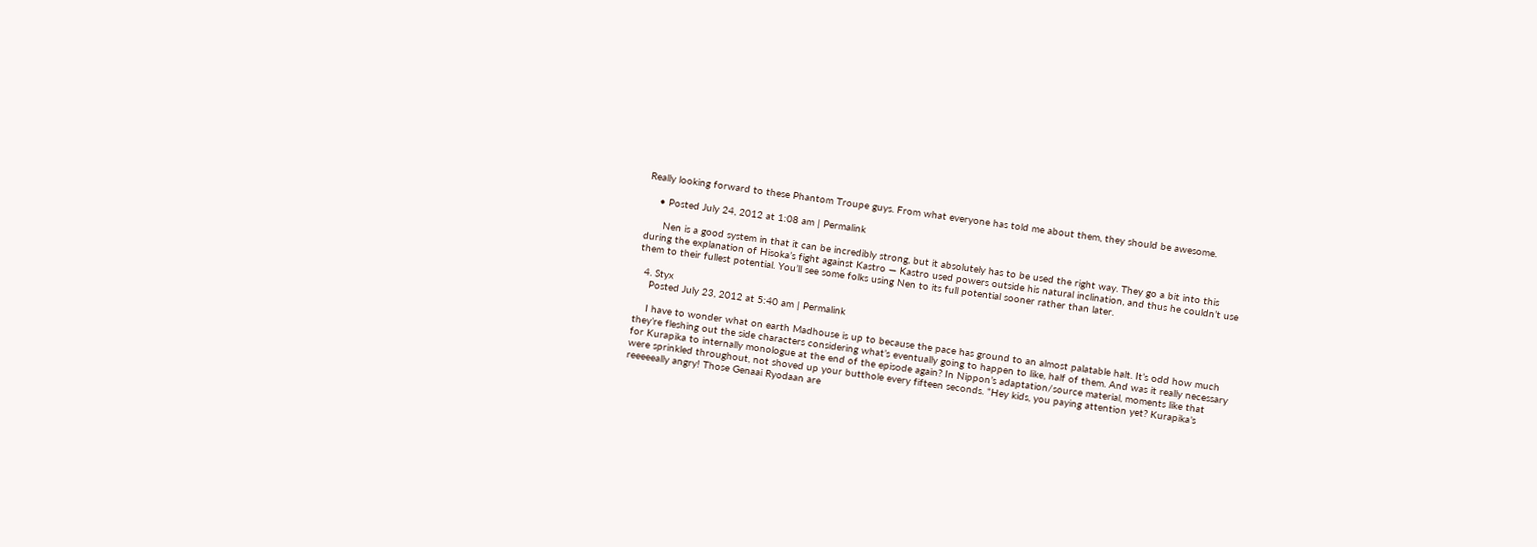Really looking forward to these Phantom Troupe guys. From what everyone has told me about them, they should be awesome.

    • Posted July 24, 2012 at 1:08 am | Permalink

      Nen is a good system in that it can be incredibly strong, but it absolutely has to be used the right way. They go a bit into this during the explanation of Hisoka’s fight against Kastro — Kastro used powers outside his natural inclination, and thus he couldn’t use them to their fullest potential. You’ll see some folks using Nen to its full potential sooner rather than later.

  4. Styx
    Posted July 23, 2012 at 5:40 am | Permalink

    I have to wonder what on earth Madhouse is up to because the pace has ground to an almost palatable halt. It’s odd how much they’re fleshing out the side characters considering what’s eventually going to happen to like, half of them. And was it really necessary for Kurapika to internally monologue at the end of the episode again? In Nippon’s adaptation/source material, moments like that were sprinkled throughout, not shoved up your butthole every fifteen seconds. “Hey kids, you paying attention yet? Kurapika’s reeeeeally angry! Those Genaai Ryodaan are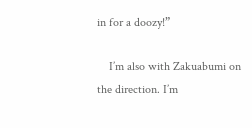in for a doozy!”

    I’m also with Zakuabumi on the direction. I’m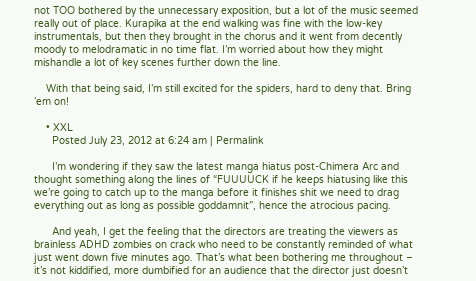not TOO bothered by the unnecessary exposition, but a lot of the music seemed really out of place. Kurapika at the end walking was fine with the low-key instrumentals, but then they brought in the chorus and it went from decently moody to melodramatic in no time flat. I’m worried about how they might mishandle a lot of key scenes further down the line.

    With that being said, I’m still excited for the spiders, hard to deny that. Bring ’em on!

    • XXL
      Posted July 23, 2012 at 6:24 am | Permalink

      I’m wondering if they saw the latest manga hiatus post-Chimera Arc and thought something along the lines of “FUUUUCK if he keeps hiatusing like this we’re going to catch up to the manga before it finishes shit we need to drag everything out as long as possible goddamnit”, hence the atrocious pacing.

      And yeah, I get the feeling that the directors are treating the viewers as brainless ADHD zombies on crack who need to be constantly reminded of what just went down five minutes ago. That’s what been bothering me throughout – it’s not kiddified, more dumbified for an audience that the director just doesn’t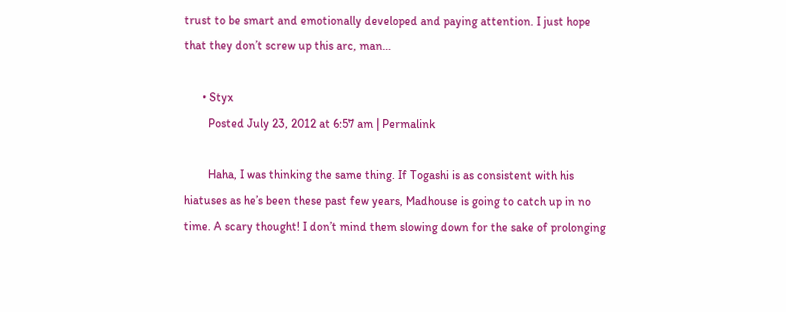trust to be smart and emotionally developed and paying attention. I just hope that they don’t screw up this arc, man…

      • Styx
        Posted July 23, 2012 at 6:57 am | Permalink

        Haha, I was thinking the same thing. If Togashi is as consistent with his hiatuses as he’s been these past few years, Madhouse is going to catch up in no time. A scary thought! I don’t mind them slowing down for the sake of prolonging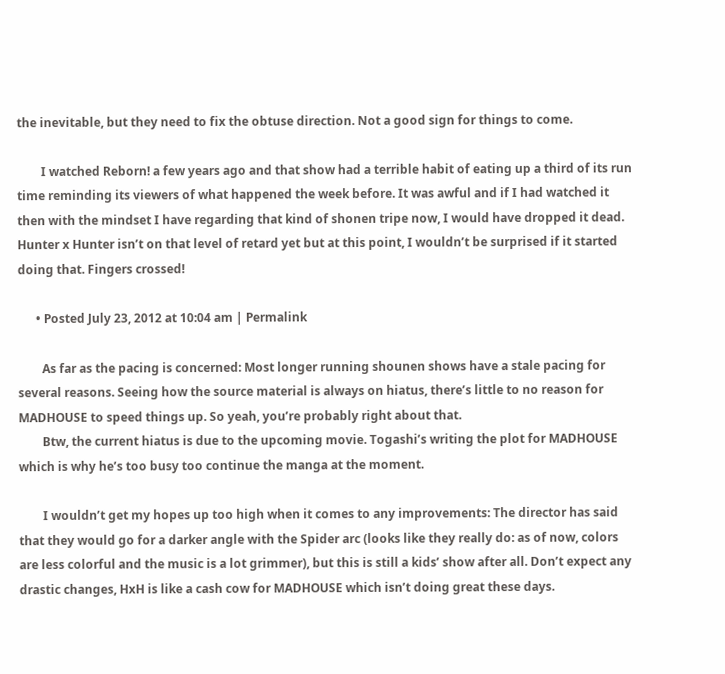the inevitable, but they need to fix the obtuse direction. Not a good sign for things to come.

        I watched Reborn! a few years ago and that show had a terrible habit of eating up a third of its run time reminding its viewers of what happened the week before. It was awful and if I had watched it then with the mindset I have regarding that kind of shonen tripe now, I would have dropped it dead. Hunter x Hunter isn’t on that level of retard yet but at this point, I wouldn’t be surprised if it started doing that. Fingers crossed!

      • Posted July 23, 2012 at 10:04 am | Permalink

        As far as the pacing is concerned: Most longer running shounen shows have a stale pacing for several reasons. Seeing how the source material is always on hiatus, there’s little to no reason for MADHOUSE to speed things up. So yeah, you’re probably right about that.
        Btw, the current hiatus is due to the upcoming movie. Togashi’s writing the plot for MADHOUSE which is why he’s too busy too continue the manga at the moment.

        I wouldn’t get my hopes up too high when it comes to any improvements: The director has said that they would go for a darker angle with the Spider arc (looks like they really do: as of now, colors are less colorful and the music is a lot grimmer), but this is still a kids’ show after all. Don’t expect any drastic changes, HxH is like a cash cow for MADHOUSE which isn’t doing great these days.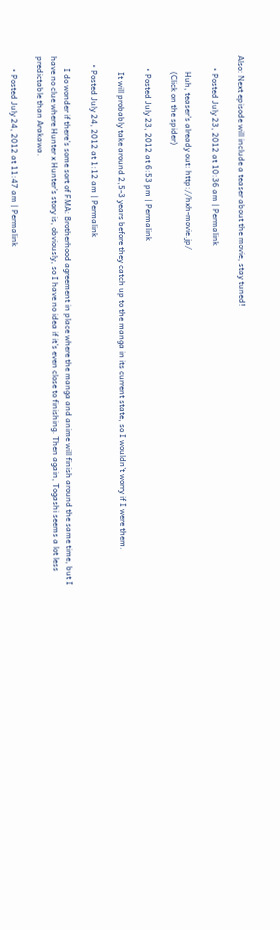Also: Next episode will include a teaser about the movie, stay tuned!

      • Posted July 23, 2012 at 10:36 am | Permalink

        Huh, teaser’s already out: http://hxh-movie.jp/
        (Click on the spider)

      • Posted July 23, 2012 at 6:53 pm | Permalink

        It will probably take around 2,5-3 years before they catch up to the manga in its current state, so I wouldn’t worry if I were them.

    • Posted July 24, 2012 at 1:12 am | Permalink

      I do wonder if there’s some sort of FMA: Brotherhood agreement in place where the manga and anime will finish around the same time, but I have no clue where Hunter x Hunter’s story is, obviously, so I have no idea if it’s even close to finishing. Then again, Togashi seems a lot less predictable than Arakawa.

      • Posted July 24, 2012 at 11:47 am | Permalink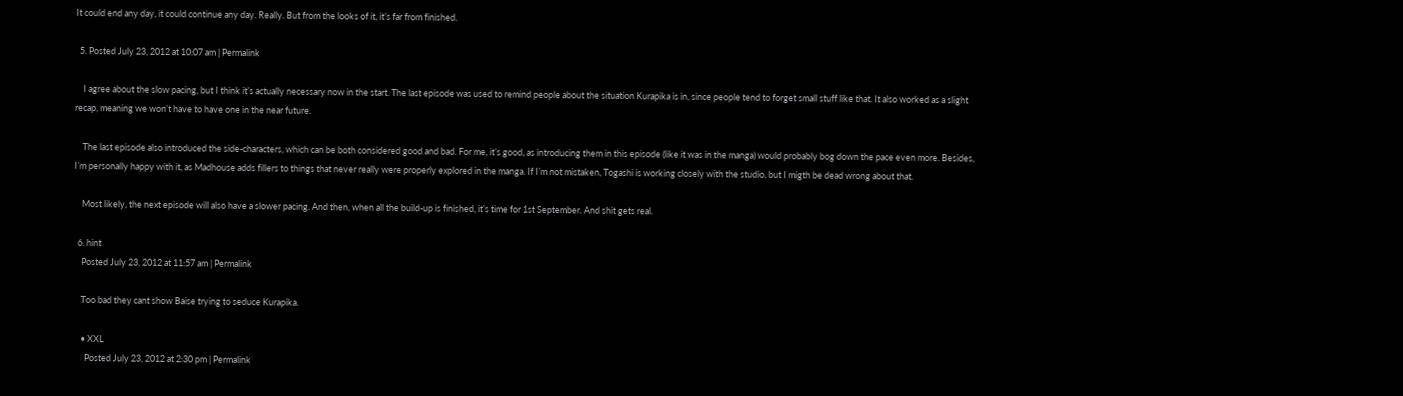It could end any day, it could continue any day. Really. But from the looks of it, it’s far from finished.

  5. Posted July 23, 2012 at 10:07 am | Permalink

    I agree about the slow pacing, but I think it’s actually necessary now in the start. The last episode was used to remind people about the situation Kurapika is in, since people tend to forget small stuff like that. It also worked as a slight recap, meaning we won’t have to have one in the near future.

    The last episode also introduced the side-characters, which can be both considered good and bad. For me, it’s good, as introducing them in this episode (like it was in the manga) would probably bog down the pace even more. Besides, I’m personally happy with it, as Madhouse adds fillers to things that never really were properly explored in the manga. If I’m not mistaken, Togashi is working closely with the studio, but I migth be dead wrong about that.

    Most likely, the next episode will also have a slower pacing. And then, when all the build-up is finished, it’s time for 1st September. And shit gets real.

  6. hint
    Posted July 23, 2012 at 11:57 am | Permalink

    Too bad they cant show Baise trying to seduce Kurapika.

    • XXL
      Posted July 23, 2012 at 2:30 pm | Permalink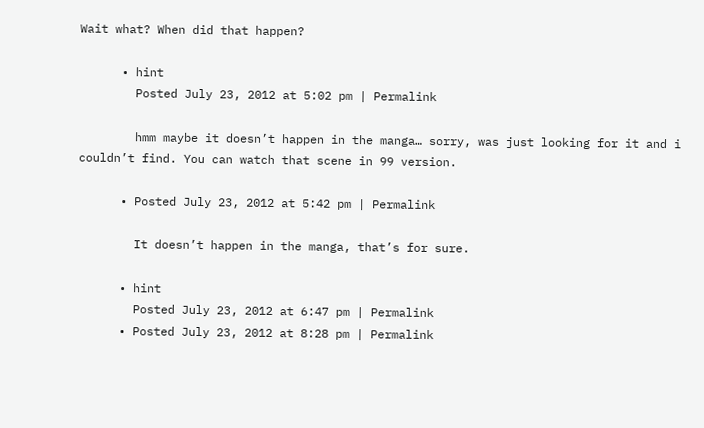Wait what? When did that happen?

      • hint
        Posted July 23, 2012 at 5:02 pm | Permalink

        hmm maybe it doesn’t happen in the manga… sorry, was just looking for it and i couldn’t find. You can watch that scene in 99 version.

      • Posted July 23, 2012 at 5:42 pm | Permalink

        It doesn’t happen in the manga, that’s for sure.

      • hint
        Posted July 23, 2012 at 6:47 pm | Permalink
      • Posted July 23, 2012 at 8:28 pm | Permalink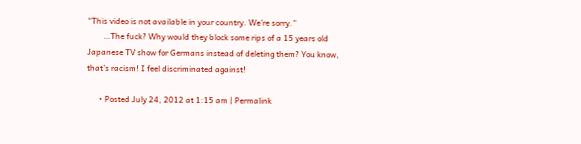“This video is not available in your country. We’re sorry.”
        …The fuck? Why would they block some rips of a 15 years old Japanese TV show for Germans instead of deleting them? You know, that’s racism! I feel discriminated against!

      • Posted July 24, 2012 at 1:15 am | Permalink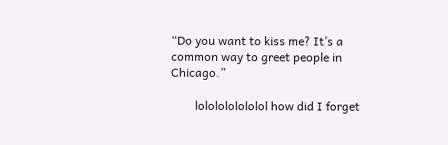“Do you want to kiss me? It’s a common way to greet people in Chicago.”

        lololololololol how did I forget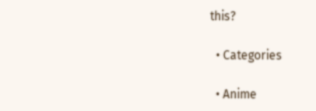this?

  • Categories

  • Anime